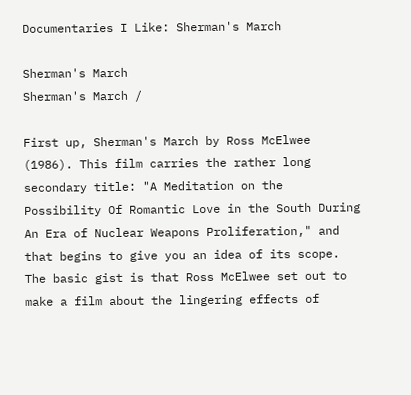Documentaries I Like: Sherman's March

Sherman's March
Sherman's March /

First up, Sherman's March by Ross McElwee (1986). This film carries the rather long secondary title: "A Meditation on the Possibility Of Romantic Love in the South During An Era of Nuclear Weapons Proliferation," and that begins to give you an idea of its scope. The basic gist is that Ross McElwee set out to make a film about the lingering effects of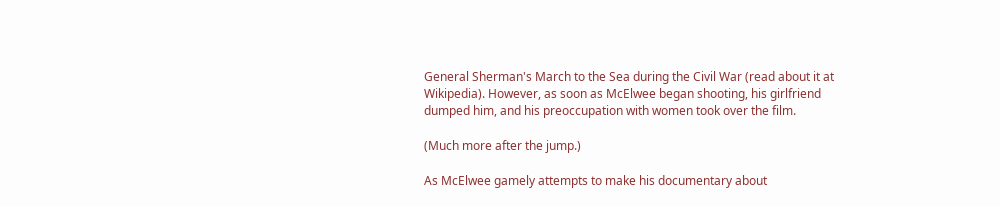General Sherman's March to the Sea during the Civil War (read about it at Wikipedia). However, as soon as McElwee began shooting, his girlfriend dumped him, and his preoccupation with women took over the film.

(Much more after the jump.)

As McElwee gamely attempts to make his documentary about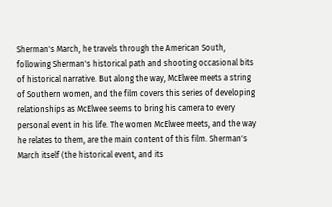Sherman's March, he travels through the American South, following Sherman's historical path and shooting occasional bits of historical narrative. But along the way, McElwee meets a string of Southern women, and the film covers this series of developing relationships as McElwee seems to bring his camera to every personal event in his life. The women McElwee meets, and the way he relates to them, are the main content of this film. Sherman's March itself (the historical event, and its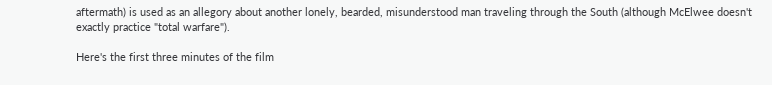aftermath) is used as an allegory about another lonely, bearded, misunderstood man traveling through the South (although McElwee doesn't exactly practice "total warfare").

Here's the first three minutes of the film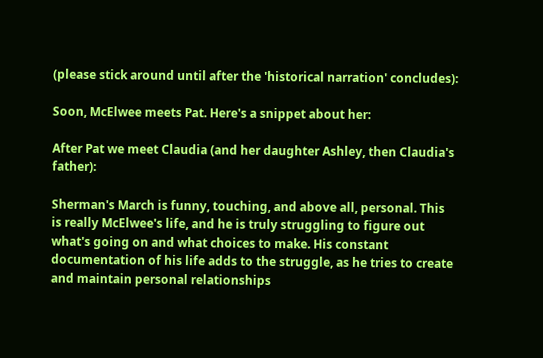(please stick around until after the 'historical narration' concludes):

Soon, McElwee meets Pat. Here's a snippet about her:

After Pat we meet Claudia (and her daughter Ashley, then Claudia's father):

Sherman's March is funny, touching, and above all, personal. This is really McElwee's life, and he is truly struggling to figure out what's going on and what choices to make. His constant documentation of his life adds to the struggle, as he tries to create and maintain personal relationships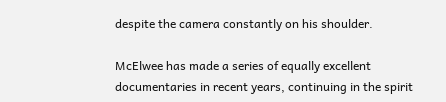despite the camera constantly on his shoulder.

McElwee has made a series of equally excellent documentaries in recent years, continuing in the spirit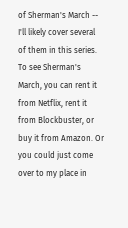of Sherman's March -- I'll likely cover several of them in this series. To see Sherman's March, you can rent it from Netflix, rent it from Blockbuster, or buy it from Amazon. Or you could just come over to my place in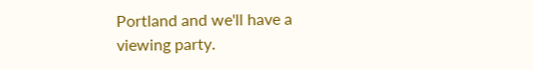Portland and we'll have a viewing party.